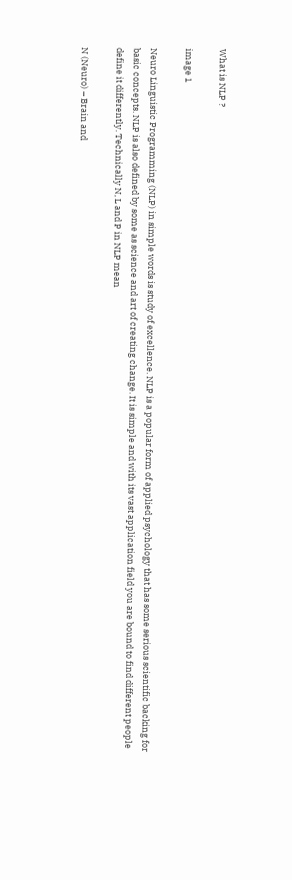What is NLP ?

image 1

Neuro Linguistic Programming (NLP) in simple words is study of excellence. NLP is a popular form of applied psychology that has some serious scientific backing for basic concepts. NLP is also defined by some as science and art of creating change. It is simple and with its vast application field you are bound to find different people define it differently. Technically N, L and P in NLP mean

N (Neuro) – Brain and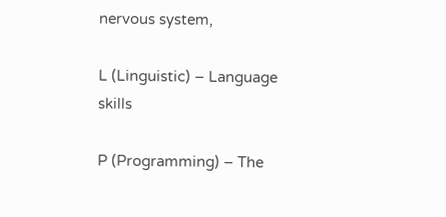nervous system,

L (Linguistic) – Language skills

P (Programming) – The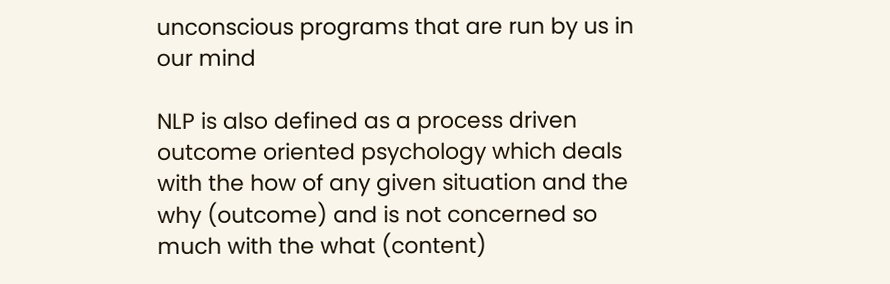unconscious programs that are run by us in our mind

NLP is also defined as a process driven outcome oriented psychology which deals with the how of any given situation and the why (outcome) and is not concerned so much with the what (content)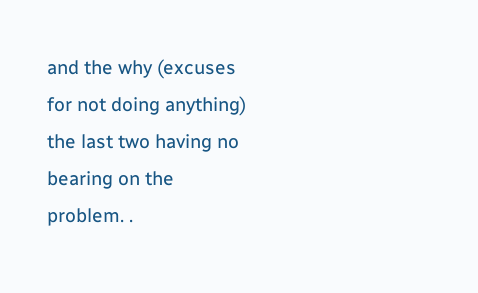and the why (excuses for not doing anything) the last two having no bearing on the problem. .